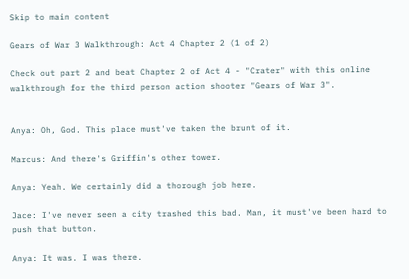Skip to main content

Gears of War 3 Walkthrough: Act 4 Chapter 2 (1 of 2)

Check out part 2 and beat Chapter 2 of Act 4 - "Crater" with this online walkthrough for the third person action shooter "Gears of War 3".


Anya: Oh, God. This place must've taken the brunt of it.

Marcus: And there's Griffin's other tower.

Anya: Yeah. We certainly did a thorough job here.

Jace: I've never seen a city trashed this bad. Man, it must've been hard to push that button.

Anya: It was. I was there.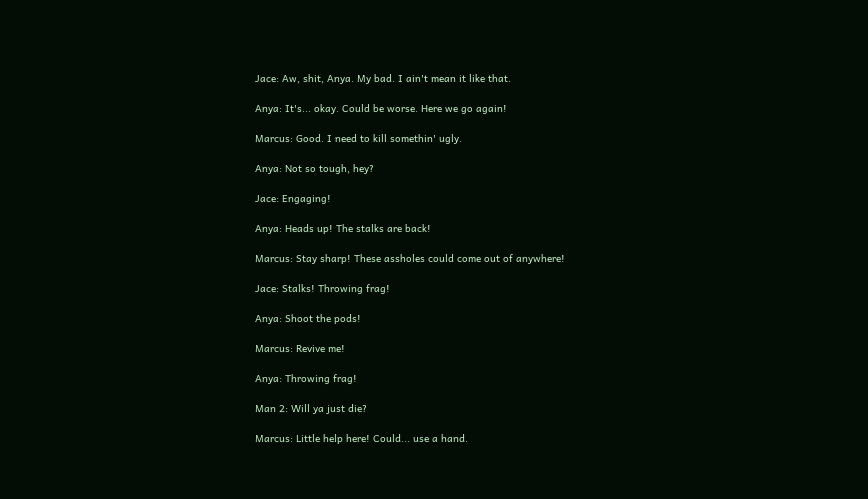Jace: Aw, shit, Anya. My bad. I ain't mean it like that.

Anya: It's... okay. Could be worse. Here we go again!

Marcus: Good. I need to kill somethin' ugly.

Anya: Not so tough, hey?

Jace: Engaging!

Anya: Heads up! The stalks are back!

Marcus: Stay sharp! These assholes could come out of anywhere!

Jace: Stalks! Throwing frag!

Anya: Shoot the pods!

Marcus: Revive me!

Anya: Throwing frag!

Man 2: Will ya just die?

Marcus: Little help here! Could... use a hand.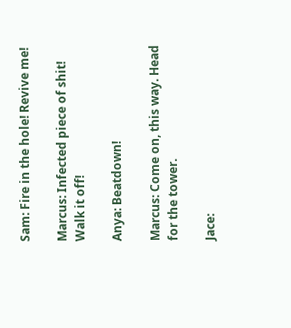Sam: Fire in the hole! Revive me!

Marcus: Infected piece of shit! Walk it off!

Anya: Beatdown!

Marcus: Come on, this way. Head for the tower.

Jace: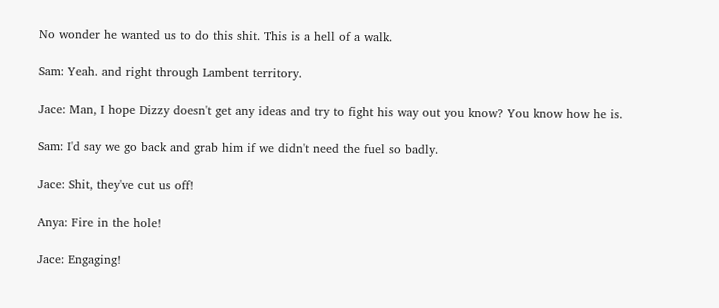No wonder he wanted us to do this shit. This is a hell of a walk.

Sam: Yeah. and right through Lambent territory.

Jace: Man, I hope Dizzy doesn't get any ideas and try to fight his way out you know? You know how he is.

Sam: I'd say we go back and grab him if we didn't need the fuel so badly.

Jace: Shit, they've cut us off!

Anya: Fire in the hole!

Jace: Engaging!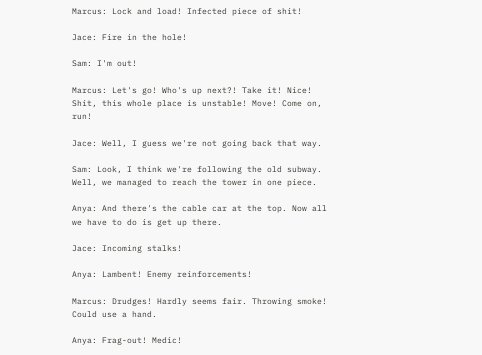Marcus: Lock and load! Infected piece of shit!

Jace: Fire in the hole!

Sam: I'm out!

Marcus: Let's go! Who's up next?! Take it! Nice! Shit, this whole place is unstable! Move! Come on, run!

Jace: Well, I guess we're not going back that way.

Sam: Look, I think we're following the old subway. Well, we managed to reach the tower in one piece.

Anya: And there's the cable car at the top. Now all we have to do is get up there.

Jace: Incoming stalks!

Anya: Lambent! Enemy reinforcements!

Marcus: Drudges! Hardly seems fair. Throwing smoke! Could use a hand.

Anya: Frag-out! Medic!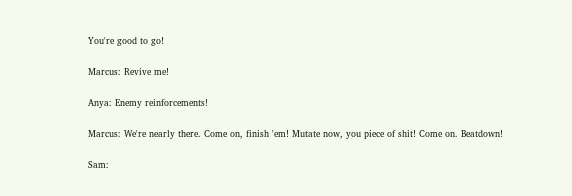You're good to go!

Marcus: Revive me!

Anya: Enemy reinforcements!

Marcus: We're nearly there. Come on, finish 'em! Mutate now, you piece of shit! Come on. Beatdown!

Sam: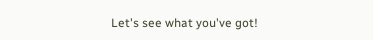Let's see what you've got!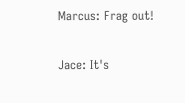Marcus: Frag out!

Jace: It's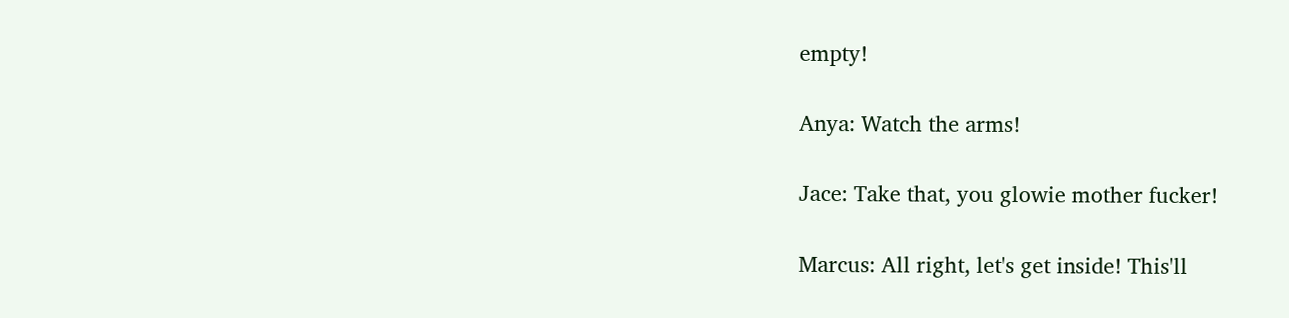empty!

Anya: Watch the arms!

Jace: Take that, you glowie mother fucker!

Marcus: All right, let's get inside! This'll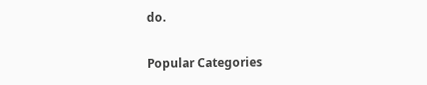do.

Popular Categories